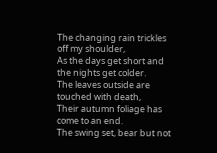The changing rain trickles off my shoulder,
As the days get short and the nights get colder.
The leaves outside are touched with death,
Their autumn foliage has come to an end.
The swing set, bear but not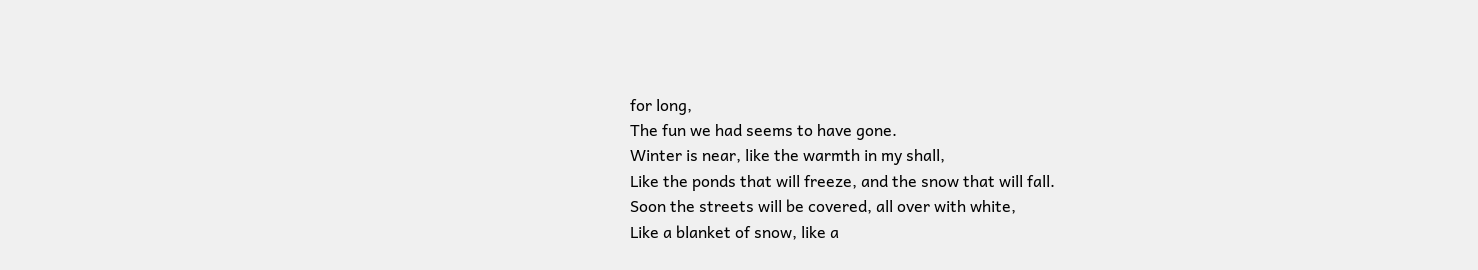for long,
The fun we had seems to have gone.
Winter is near, like the warmth in my shall,
Like the ponds that will freeze, and the snow that will fall.
Soon the streets will be covered, all over with white,
Like a blanket of snow, like a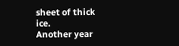sheet of thick ice.
Another year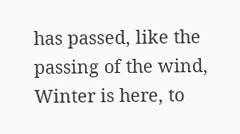has passed, like the passing of the wind,
Winter is here, to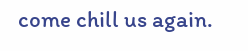come chill us again.